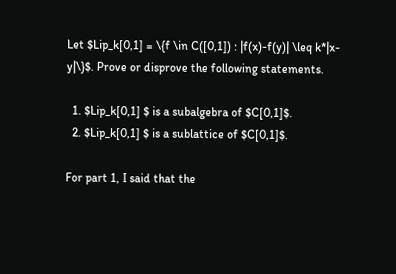Let $Lip_k[0,1] = \{f \in C([0,1]) : |f(x)-f(y)| \leq k*|x-y|\}$. Prove or disprove the following statements.

  1. $Lip_k[0,1] $ is a subalgebra of $C[0,1]$.
  2. $Lip_k[0,1] $ is a sublattice of $C[0,1]$.

For part 1, I said that the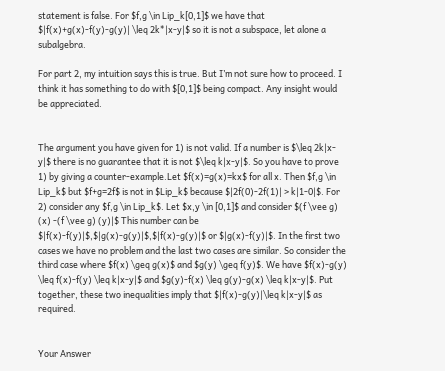statement is false. For $f,g \in Lip_k[0,1]$ we have that $|f(x)+g(x)-f(y)-g(y)| \leq 2k*|x-y|$ so it is not a subspace, let alone a subalgebra.

For part 2, my intuition says this is true. But I’m not sure how to proceed. I think it has something to do with $[0,1]$ being compact. Any insight would be appreciated.


The argument you have given for 1) is not valid. If a number is $\leq 2k|x-y|$ there is no guarantee that it is not $\leq k|x-y|$. So you have to prove 1) by giving a counter-example.Let $f(x)=g(x)=kx$ for all x. Then $f,g \in Lip_k$ but $f+g=2f$ is not in $Lip_k$ because $|2f(0)-2f(1)| > k|1-0|$. For 2) consider any $f,g \in Lip_k$. Let $x,y \in [0,1]$ and consider $(f \vee g) (x) -(f \vee g) (y)|$ This number can be $|f(x)-f(y)|$,$|g(x)-g(y)|$,$|f(x)-g(y)|$ or $|g(x)-f(y)|$. In the first two cases we have no problem and the last two cases are similar. So consider the third case where $f(x) \geq g(x)$ and $g(y) \geq f(y)$. We have $f(x)-g(y) \leq f(x)-f(y) \leq k|x-y|$ and $g(y)-f(x) \leq g(y)-g(x) \leq k|x-y|$. Put together, these two inequalities imply that $|f(x)-g(y)|\leq k|x-y|$ as required.


Your Answer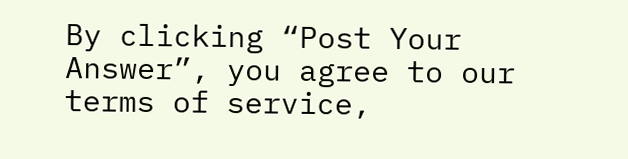By clicking “Post Your Answer”, you agree to our terms of service,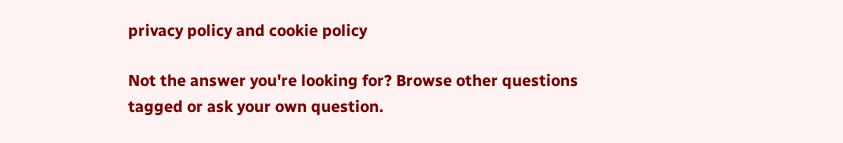privacy policy and cookie policy

Not the answer you're looking for? Browse other questions tagged or ask your own question.